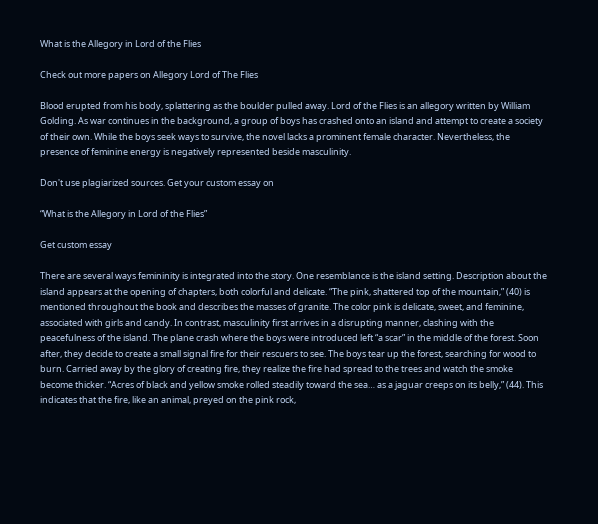What is the Allegory in Lord of the Flies

Check out more papers on Allegory Lord of The Flies

Blood erupted from his body, splattering as the boulder pulled away. Lord of the Flies is an allegory written by William Golding. As war continues in the background, a group of boys has crashed onto an island and attempt to create a society of their own. While the boys seek ways to survive, the novel lacks a prominent female character. Nevertheless, the presence of feminine energy is negatively represented beside masculinity.

Don't use plagiarized sources. Get your custom essay on

“What is the Allegory in Lord of the Flies”

Get custom essay

There are several ways femininity is integrated into the story. One resemblance is the island setting. Description about the island appears at the opening of chapters, both colorful and delicate. “The pink, shattered top of the mountain,” (40) is mentioned throughout the book and describes the masses of granite. The color pink is delicate, sweet, and feminine, associated with girls and candy. In contrast, masculinity first arrives in a disrupting manner, clashing with the peacefulness of the island. The plane crash where the boys were introduced left “a scar” in the middle of the forest. Soon after, they decide to create a small signal fire for their rescuers to see. The boys tear up the forest, searching for wood to burn. Carried away by the glory of creating fire, they realize the fire had spread to the trees and watch the smoke become thicker. “Acres of black and yellow smoke rolled steadily toward the sea… as a jaguar creeps on its belly,” (44). This indicates that the fire, like an animal, preyed on the pink rock,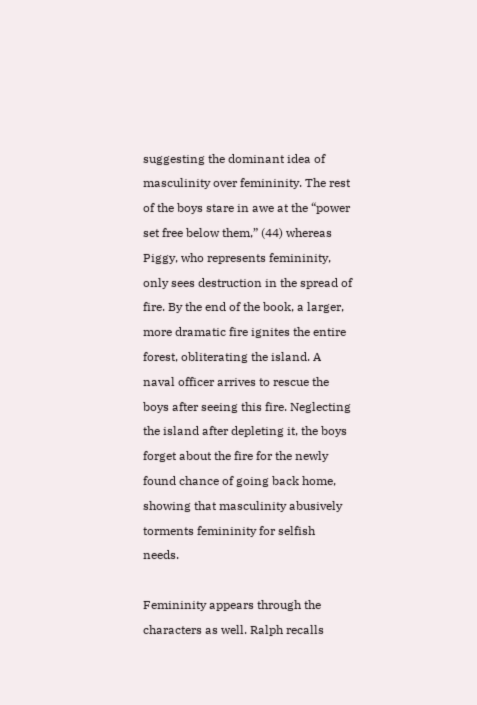suggesting the dominant idea of masculinity over femininity. The rest of the boys stare in awe at the “power set free below them,” (44) whereas Piggy, who represents femininity, only sees destruction in the spread of fire. By the end of the book, a larger, more dramatic fire ignites the entire forest, obliterating the island. A naval officer arrives to rescue the boys after seeing this fire. Neglecting the island after depleting it, the boys forget about the fire for the newly found chance of going back home, showing that masculinity abusively torments femininity for selfish needs.

Femininity appears through the characters as well. Ralph recalls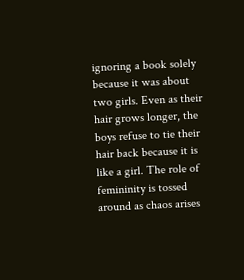ignoring a book solely because it was about two girls. Even as their hair grows longer, the boys refuse to tie their hair back because it is like a girl. The role of femininity is tossed around as chaos arises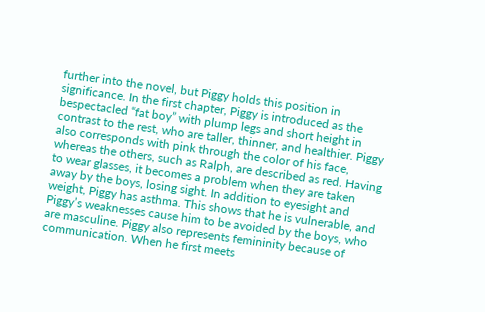further into the novel, but Piggy holds this position in significance. In the first chapter, Piggy is introduced as the bespectacled “fat boy” with plump legs and short height in contrast to the rest, who are taller, thinner, and healthier. Piggy also corresponds with pink through the color of his face, whereas the others, such as Ralph, are described as red. Having to wear glasses, it becomes a problem when they are taken away by the boys, losing sight. In addition to eyesight and weight, Piggy has asthma. This shows that he is vulnerable, and Piggy’s weaknesses cause him to be avoided by the boys, who are masculine. Piggy also represents femininity because of communication. When he first meets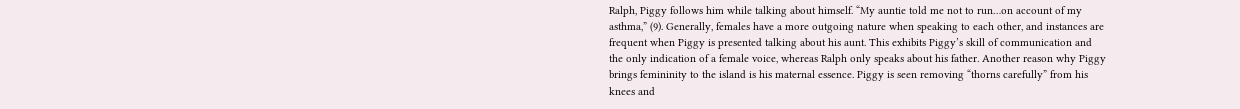Ralph, Piggy follows him while talking about himself. “My auntie told me not to run…on account of my asthma,” (9). Generally, females have a more outgoing nature when speaking to each other, and instances are frequent when Piggy is presented talking about his aunt. This exhibits Piggy’s skill of communication and the only indication of a female voice, whereas Ralph only speaks about his father. Another reason why Piggy brings femininity to the island is his maternal essence. Piggy is seen removing “thorns carefully” from his knees and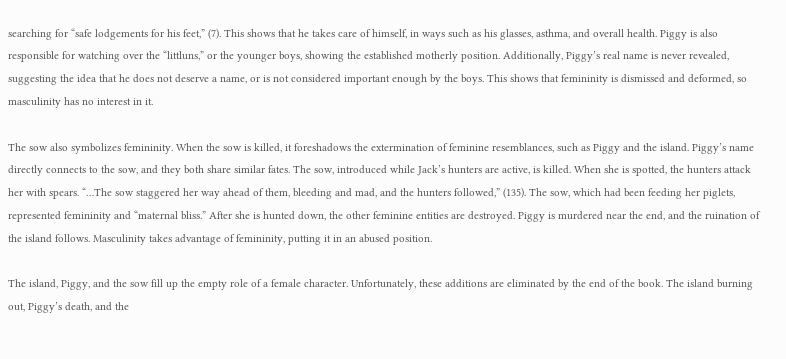searching for “safe lodgements for his feet,” (7). This shows that he takes care of himself, in ways such as his glasses, asthma, and overall health. Piggy is also responsible for watching over the “littluns,” or the younger boys, showing the established motherly position. Additionally, Piggy’s real name is never revealed, suggesting the idea that he does not deserve a name, or is not considered important enough by the boys. This shows that femininity is dismissed and deformed, so masculinity has no interest in it.

The sow also symbolizes femininity. When the sow is killed, it foreshadows the extermination of feminine resemblances, such as Piggy and the island. Piggy’s name directly connects to the sow, and they both share similar fates. The sow, introduced while Jack’s hunters are active, is killed. When she is spotted, the hunters attack her with spears. “…The sow staggered her way ahead of them, bleeding and mad, and the hunters followed,” (135). The sow, which had been feeding her piglets, represented femininity and “maternal bliss.” After she is hunted down, the other feminine entities are destroyed. Piggy is murdered near the end, and the ruination of the island follows. Masculinity takes advantage of femininity, putting it in an abused position.

The island, Piggy, and the sow fill up the empty role of a female character. Unfortunately, these additions are eliminated by the end of the book. The island burning out, Piggy’s death, and the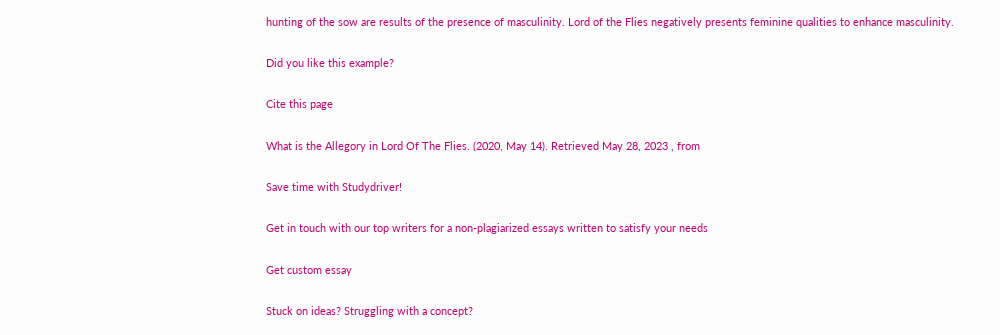hunting of the sow are results of the presence of masculinity. Lord of the Flies negatively presents feminine qualities to enhance masculinity.

Did you like this example?

Cite this page

What is the Allegory in Lord Of The Flies. (2020, May 14). Retrieved May 28, 2023 , from

Save time with Studydriver!

Get in touch with our top writers for a non-plagiarized essays written to satisfy your needs

Get custom essay

Stuck on ideas? Struggling with a concept?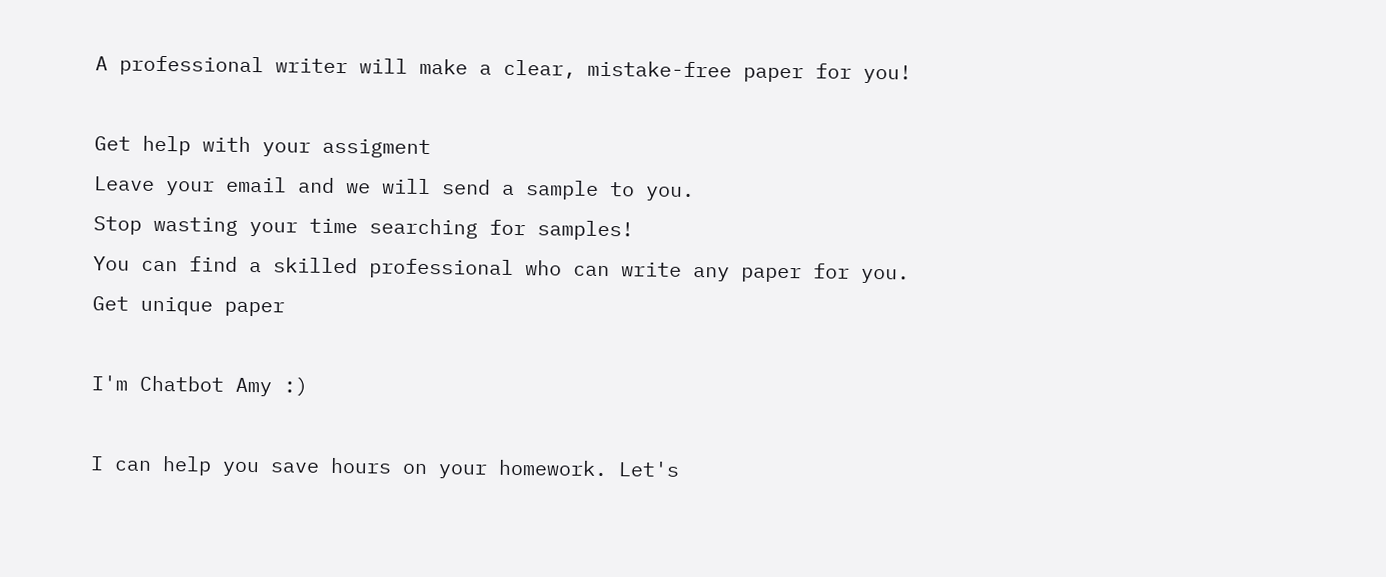A professional writer will make a clear, mistake-free paper for you!

Get help with your assigment
Leave your email and we will send a sample to you.
Stop wasting your time searching for samples!
You can find a skilled professional who can write any paper for you.
Get unique paper

I'm Chatbot Amy :)

I can help you save hours on your homework. Let's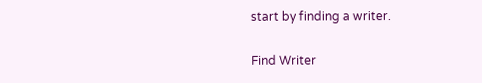start by finding a writer.

Find Writer